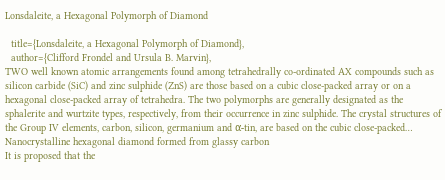Lonsdaleite, a Hexagonal Polymorph of Diamond

  title={Lonsdaleite, a Hexagonal Polymorph of Diamond},
  author={Clifford Frondel and Ursula B. Marvin},
TWO well known atomic arrangements found among tetrahedrally co-ordinated AX compounds such as silicon carbide (SiC) and zinc sulphide (ZnS) are those based on a cubic close-packed array or on a hexagonal close-packed array of tetrahedra. The two polymorphs are generally designated as the sphalerite and wurtzite types, respectively, from their occurrence in zinc sulphide. The crystal structures of the Group IV elements, carbon, silicon, germanium and α-tin, are based on the cubic close-packed…
Nanocrystalline hexagonal diamond formed from glassy carbon
It is proposed that the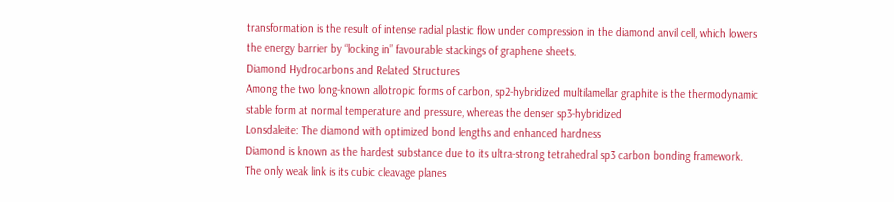transformation is the result of intense radial plastic flow under compression in the diamond anvil cell, which lowers the energy barrier by “locking in” favourable stackings of graphene sheets.
Diamond Hydrocarbons and Related Structures
Among the two long-known allotropic forms of carbon, sp2-hybridized multilamellar graphite is the thermodynamic stable form at normal temperature and pressure, whereas the denser sp3-hybridized
Lonsdaleite: The diamond with optimized bond lengths and enhanced hardness
Diamond is known as the hardest substance due to its ultra-strong tetrahedral sp3 carbon bonding framework. The only weak link is its cubic cleavage planes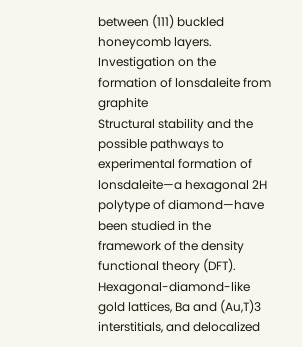between (111) buckled honeycomb layers.
Investigation on the formation of lonsdaleite from graphite
Structural stability and the possible pathways to experimental formation of lonsdaleite—a hexagonal 2H polytype of diamond—have been studied in the framework of the density functional theory (DFT).
Hexagonal-diamond-like gold lattices, Ba and (Au,T)3 interstitials, and delocalized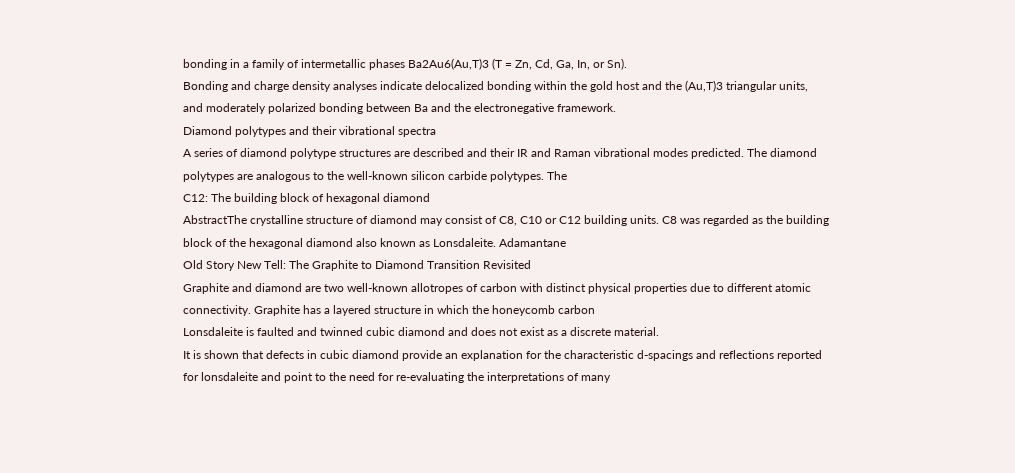bonding in a family of intermetallic phases Ba2Au6(Au,T)3 (T = Zn, Cd, Ga, In, or Sn).
Bonding and charge density analyses indicate delocalized bonding within the gold host and the (Au,T)3 triangular units, and moderately polarized bonding between Ba and the electronegative framework.
Diamond polytypes and their vibrational spectra
A series of diamond polytype structures are described and their IR and Raman vibrational modes predicted. The diamond polytypes are analogous to the well-known silicon carbide polytypes. The
C12: The building block of hexagonal diamond
AbstractThe crystalline structure of diamond may consist of C8, C10 or C12 building units. C8 was regarded as the building block of the hexagonal diamond also known as Lonsdaleite. Adamantane
Old Story New Tell: The Graphite to Diamond Transition Revisited
Graphite and diamond are two well-known allotropes of carbon with distinct physical properties due to different atomic connectivity. Graphite has a layered structure in which the honeycomb carbon
Lonsdaleite is faulted and twinned cubic diamond and does not exist as a discrete material.
It is shown that defects in cubic diamond provide an explanation for the characteristic d-spacings and reflections reported for lonsdaleite and point to the need for re-evaluating the interpretations of many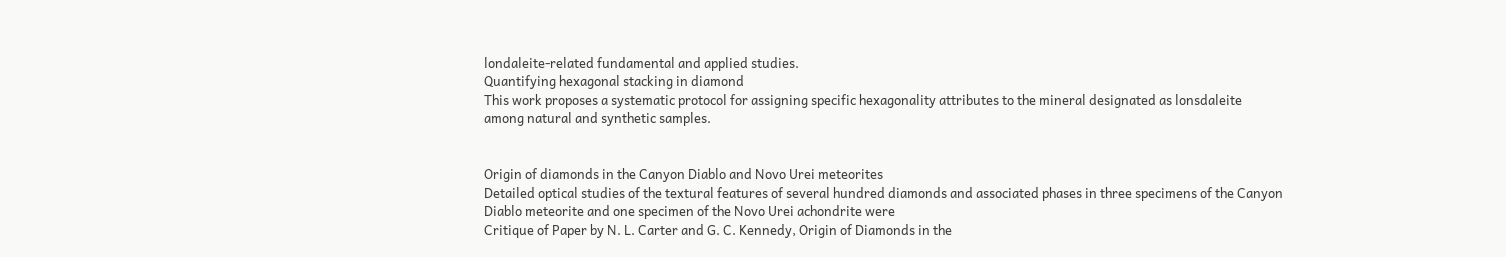londaleite-related fundamental and applied studies.
Quantifying hexagonal stacking in diamond
This work proposes a systematic protocol for assigning specific hexagonality attributes to the mineral designated as lonsdaleite among natural and synthetic samples.


Origin of diamonds in the Canyon Diablo and Novo Urei meteorites
Detailed optical studies of the textural features of several hundred diamonds and associated phases in three specimens of the Canyon Diablo meteorite and one specimen of the Novo Urei achondrite were
Critique of Paper by N. L. Carter and G. C. Kennedy, Origin of Diamonds in the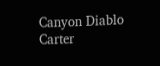Canyon Diablo
Carter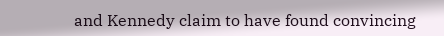and Kennedy claim to have found convincing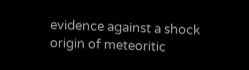evidence against a shock origin of meteoritic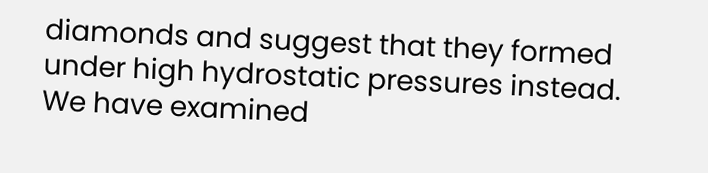diamonds and suggest that they formed under high hydrostatic pressures instead. We have examined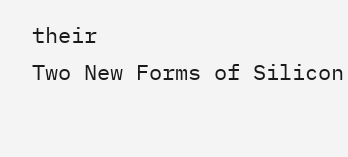their
Two New Forms of Silicon